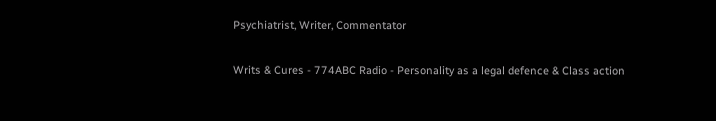Psychiatrist, Writer, Commentator

Writs & Cures - 774ABC Radio - Personality as a legal defence & Class action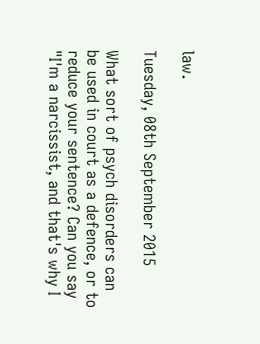law.

Tuesday, 08th September 2015

What sort of psych disorders can be used in court as a defence, or to reduce your sentence? Can you say "I'm a narcissist, and that's why I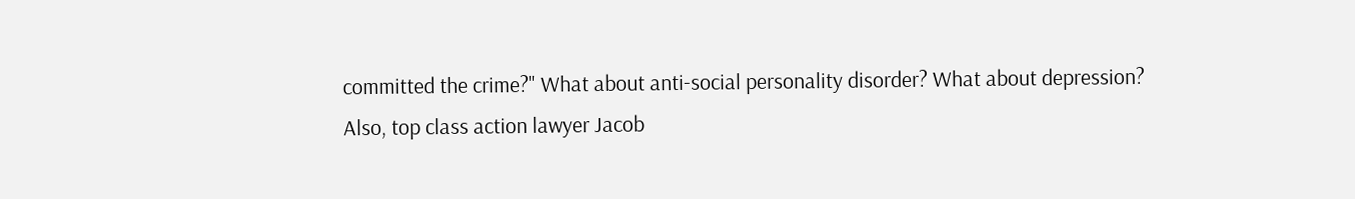committed the crime?" What about anti-social personality disorder? What about depression?
Also, top class action lawyer Jacob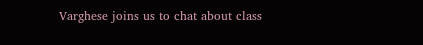Varghese joins us to chat about class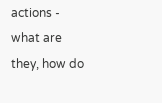actions - what are they, how do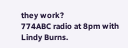they work?
774ABC radio at 8pm with Lindy Burns.